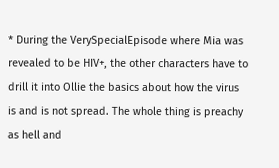* During the VerySpecialEpisode where Mia was revealed to be HIV+, the other characters have to drill it into Ollie the basics about how the virus is and is not spread. The whole thing is preachy as hell and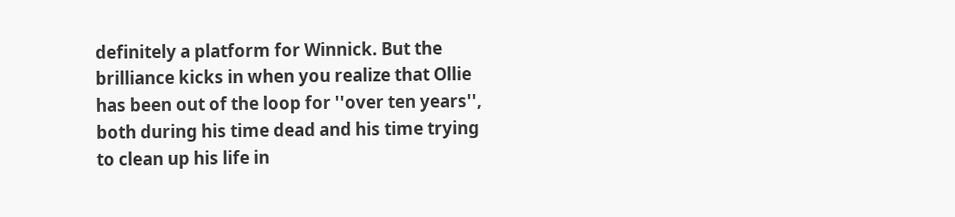definitely a platform for Winnick. But the brilliance kicks in when you realize that Ollie has been out of the loop for ''over ten years'', both during his time dead and his time trying to clean up his life in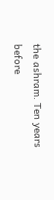the ashram. Ten years before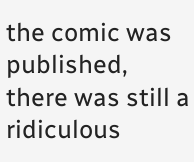the comic was published, there was still a ridiculous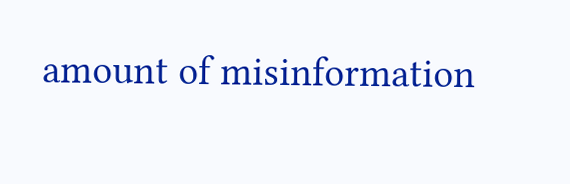amount of misinformation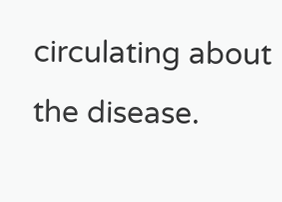circulating about the disease.